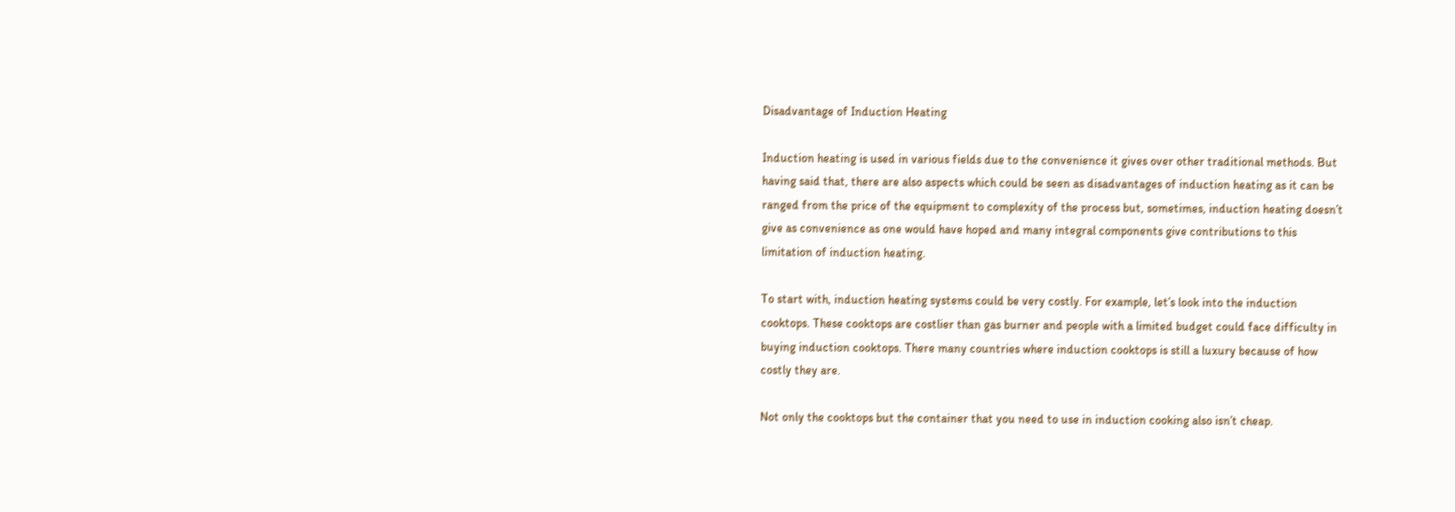Disadvantage of Induction Heating

Induction heating is used in various fields due to the convenience it gives over other traditional methods. But having said that, there are also aspects which could be seen as disadvantages of induction heating as it can be ranged from the price of the equipment to complexity of the process but, sometimes, induction heating doesn’t give as convenience as one would have hoped and many integral components give contributions to this limitation of induction heating.

To start with, induction heating systems could be very costly. For example, let’s look into the induction cooktops. These cooktops are costlier than gas burner and people with a limited budget could face difficulty in buying induction cooktops. There many countries where induction cooktops is still a luxury because of how costly they are.

Not only the cooktops but the container that you need to use in induction cooking also isn’t cheap.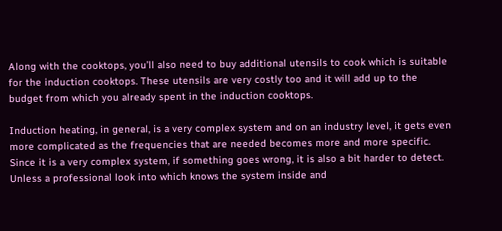Along with the cooktops, you’ll also need to buy additional utensils to cook which is suitable for the induction cooktops. These utensils are very costly too and it will add up to the budget from which you already spent in the induction cooktops.

Induction heating, in general, is a very complex system and on an industry level, it gets even more complicated as the frequencies that are needed becomes more and more specific. Since it is a very complex system, if something goes wrong, it is also a bit harder to detect. Unless a professional look into which knows the system inside and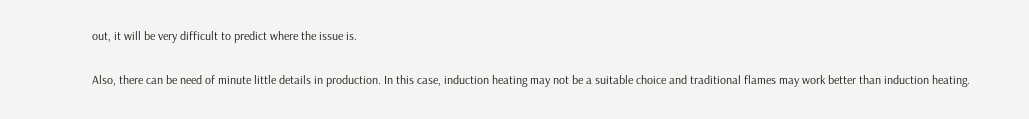out, it will be very difficult to predict where the issue is.

Also, there can be need of minute little details in production. In this case, induction heating may not be a suitable choice and traditional flames may work better than induction heating.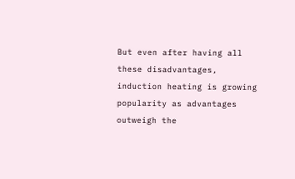But even after having all these disadvantages, induction heating is growing popularity as advantages outweigh the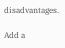disadvantages.

Add a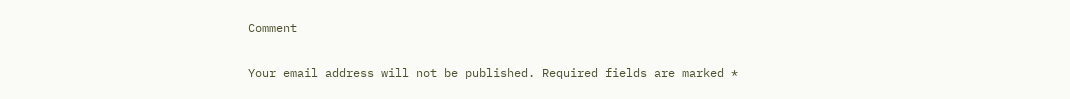Comment

Your email address will not be published. Required fields are marked *